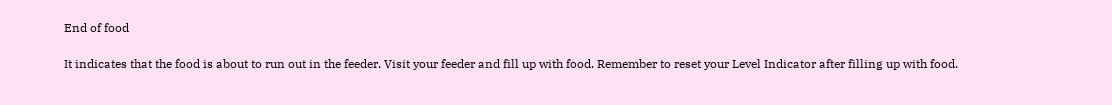End of food

It indicates that the food is about to run out in the feeder. Visit your feeder and fill up with food. Remember to reset your Level Indicator after filling up with food.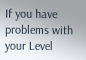If you have problems with your Level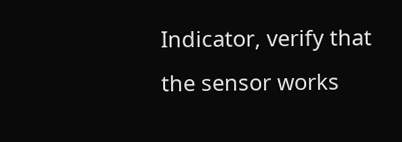Indicator, verify that the sensor works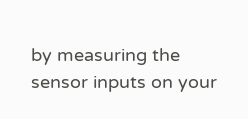by measuring the sensor inputs on your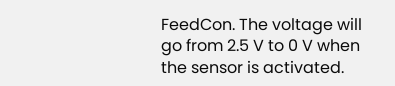FeedCon. The voltage will go from 2.5 V to 0 V when the sensor is activated.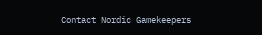Contact Nordic Gamekeepers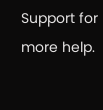Support for more help.